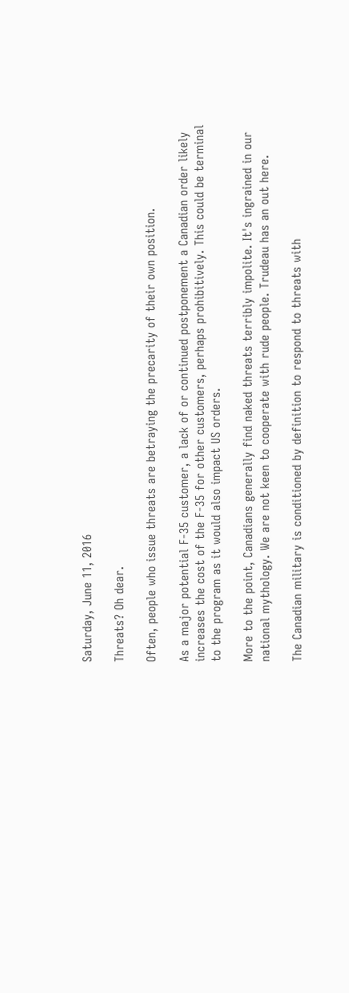Saturday, June 11, 2016

Threats? Oh dear.

Often, people who issue threats are betraying the precarity of their own position.

As a major potential F-35 customer, a lack of or continued postponement a Canadian order likely increases the cost of the F-35 for other customers, perhaps prohibitively. This could be terminal to the program as it would also impact US orders.

More to the point, Canadians generally find naked threats terribly impolite. It's ingrained in our national mythology. We are not keen to cooperate with rude people. Trudeau has an out here.

The Canadian military is conditioned by definition to respond to threats with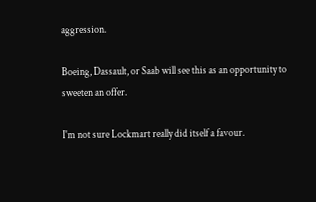aggression.

Boeing, Dassault, or Saab will see this as an opportunity to sweeten an offer.

I'm not sure Lockmart really did itself a favour.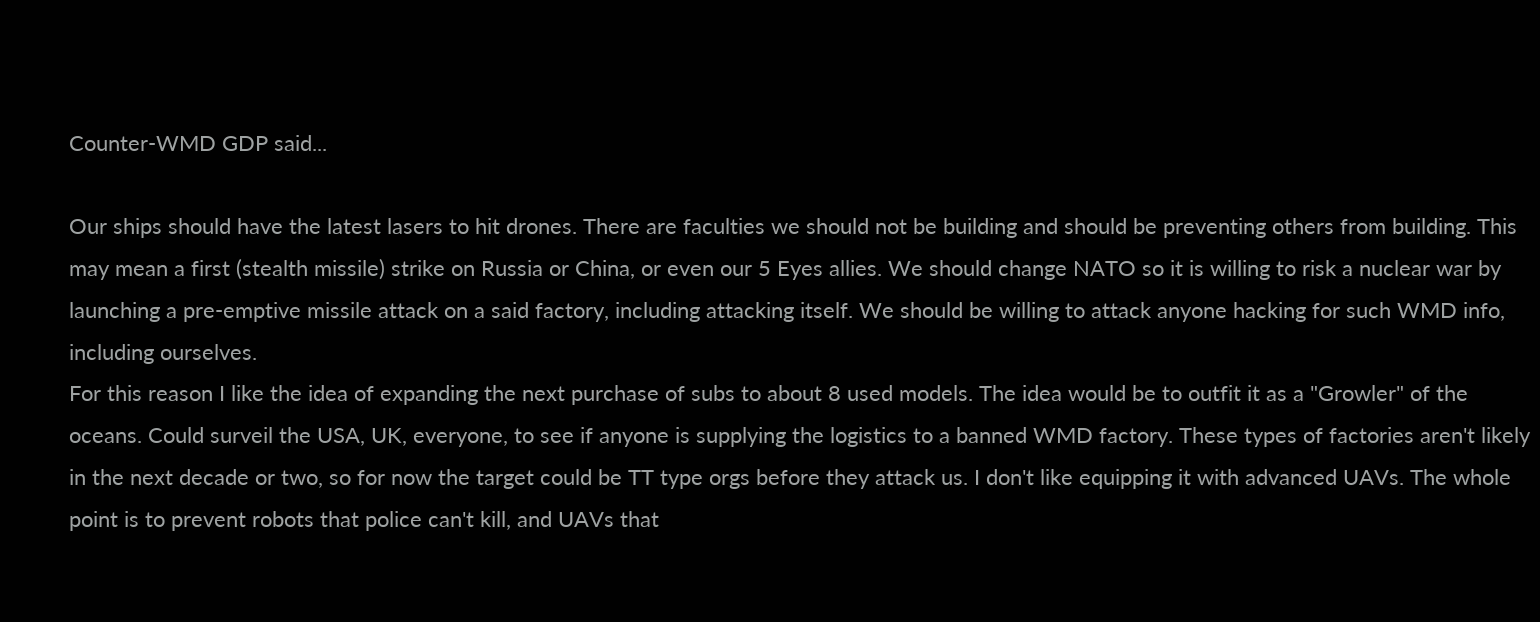Counter-WMD GDP said...

Our ships should have the latest lasers to hit drones. There are faculties we should not be building and should be preventing others from building. This may mean a first (stealth missile) strike on Russia or China, or even our 5 Eyes allies. We should change NATO so it is willing to risk a nuclear war by launching a pre-emptive missile attack on a said factory, including attacking itself. We should be willing to attack anyone hacking for such WMD info, including ourselves.
For this reason I like the idea of expanding the next purchase of subs to about 8 used models. The idea would be to outfit it as a "Growler" of the oceans. Could surveil the USA, UK, everyone, to see if anyone is supplying the logistics to a banned WMD factory. These types of factories aren't likely in the next decade or two, so for now the target could be TT type orgs before they attack us. I don't like equipping it with advanced UAVs. The whole point is to prevent robots that police can't kill, and UAVs that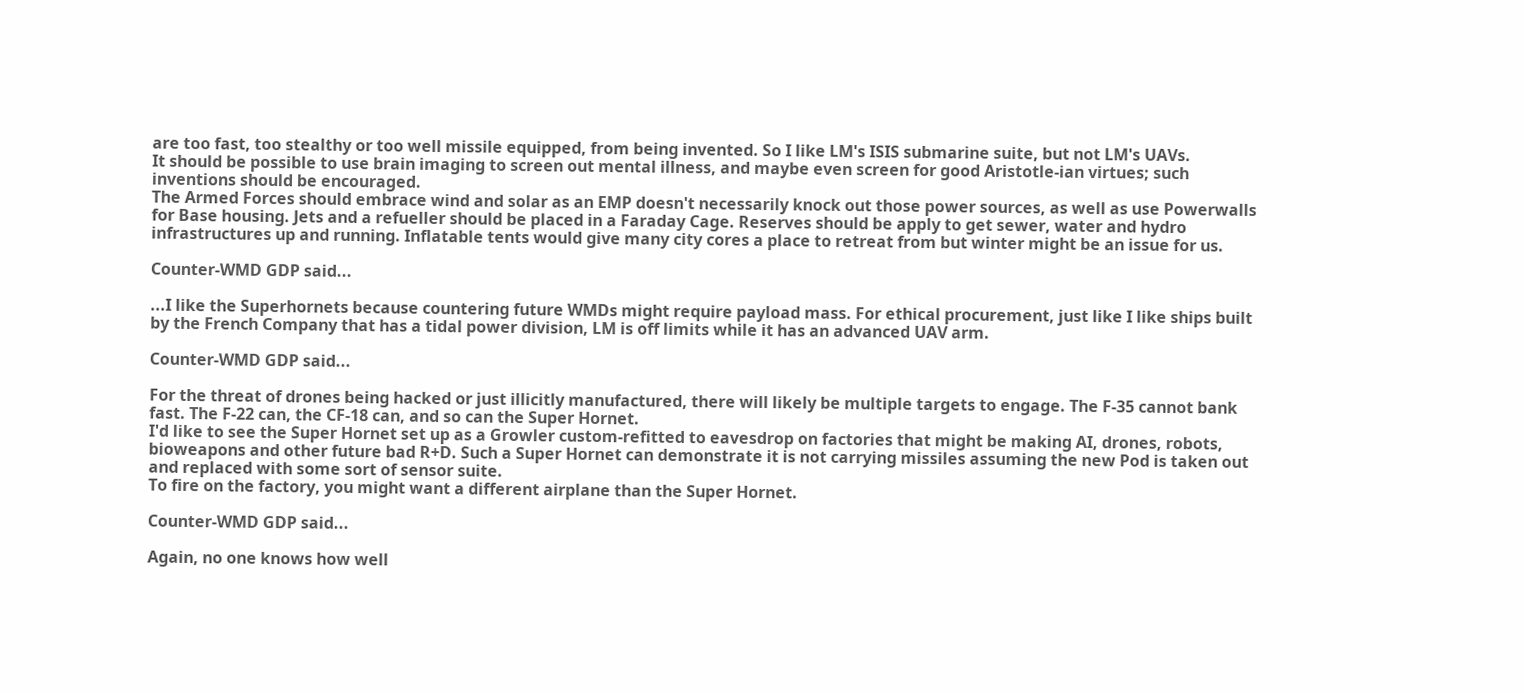are too fast, too stealthy or too well missile equipped, from being invented. So I like LM's ISIS submarine suite, but not LM's UAVs.
It should be possible to use brain imaging to screen out mental illness, and maybe even screen for good Aristotle-ian virtues; such inventions should be encouraged.
The Armed Forces should embrace wind and solar as an EMP doesn't necessarily knock out those power sources, as well as use Powerwalls for Base housing. Jets and a refueller should be placed in a Faraday Cage. Reserves should be apply to get sewer, water and hydro infrastructures up and running. Inflatable tents would give many city cores a place to retreat from but winter might be an issue for us.

Counter-WMD GDP said...

...I like the Superhornets because countering future WMDs might require payload mass. For ethical procurement, just like I like ships built by the French Company that has a tidal power division, LM is off limits while it has an advanced UAV arm.

Counter-WMD GDP said...

For the threat of drones being hacked or just illicitly manufactured, there will likely be multiple targets to engage. The F-35 cannot bank fast. The F-22 can, the CF-18 can, and so can the Super Hornet.
I'd like to see the Super Hornet set up as a Growler custom-refitted to eavesdrop on factories that might be making AI, drones, robots, bioweapons and other future bad R+D. Such a Super Hornet can demonstrate it is not carrying missiles assuming the new Pod is taken out and replaced with some sort of sensor suite.
To fire on the factory, you might want a different airplane than the Super Hornet.

Counter-WMD GDP said...

Again, no one knows how well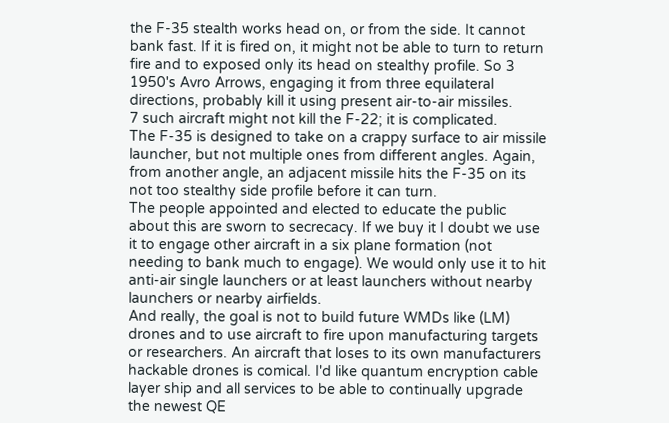the F-35 stealth works head on, or from the side. It cannot bank fast. If it is fired on, it might not be able to turn to return fire and to exposed only its head on stealthy profile. So 3 1950's Avro Arrows, engaging it from three equilateral directions, probably kill it using present air-to-air missiles.
7 such aircraft might not kill the F-22; it is complicated.
The F-35 is designed to take on a crappy surface to air missile launcher, but not multiple ones from different angles. Again, from another angle, an adjacent missile hits the F-35 on its not too stealthy side profile before it can turn.
The people appointed and elected to educate the public about this are sworn to secrecacy. If we buy it I doubt we use it to engage other aircraft in a six plane formation (not needing to bank much to engage). We would only use it to hit anti-air single launchers or at least launchers without nearby launchers or nearby airfields.
And really, the goal is not to build future WMDs like (LM) drones and to use aircraft to fire upon manufacturing targets or researchers. An aircraft that loses to its own manufacturers hackable drones is comical. I'd like quantum encryption cable layer ship and all services to be able to continually upgrade the newest QE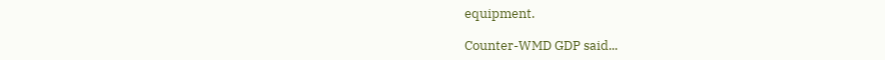equipment.

Counter-WMD GDP said...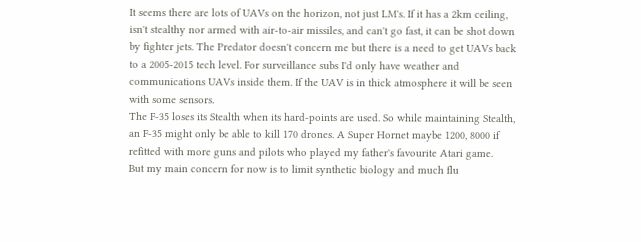It seems there are lots of UAVs on the horizon, not just LM's. If it has a 2km ceiling, isn't stealthy nor armed with air-to-air missiles, and can't go fast, it can be shot down by fighter jets. The Predator doesn't concern me but there is a need to get UAVs back to a 2005-2015 tech level. For surveillance subs I'd only have weather and communications UAVs inside them. If the UAV is in thick atmosphere it will be seen with some sensors.
The F-35 loses its Stealth when its hard-points are used. So while maintaining Stealth, an F-35 might only be able to kill 170 drones. A Super Hornet maybe 1200, 8000 if refitted with more guns and pilots who played my father's favourite Atari game.
But my main concern for now is to limit synthetic biology and much flu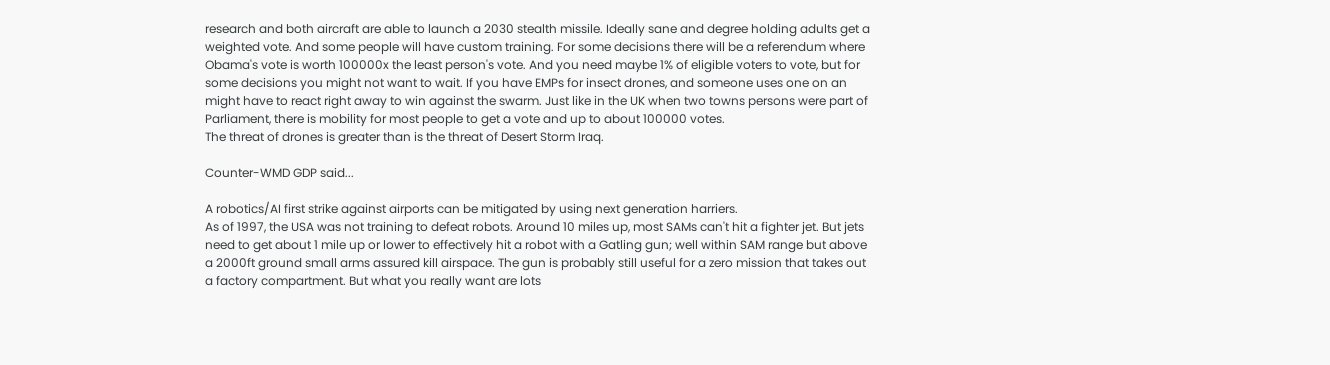research and both aircraft are able to launch a 2030 stealth missile. Ideally sane and degree holding adults get a weighted vote. And some people will have custom training. For some decisions there will be a referendum where Obama's vote is worth 100000x the least person's vote. And you need maybe 1% of eligible voters to vote, but for some decisions you might not want to wait. If you have EMPs for insect drones, and someone uses one on an might have to react right away to win against the swarm. Just like in the UK when two towns persons were part of Parliament, there is mobility for most people to get a vote and up to about 100000 votes.
The threat of drones is greater than is the threat of Desert Storm Iraq.

Counter-WMD GDP said...

A robotics/AI first strike against airports can be mitigated by using next generation harriers.
As of 1997, the USA was not training to defeat robots. Around 10 miles up, most SAMs can't hit a fighter jet. But jets need to get about 1 mile up or lower to effectively hit a robot with a Gatling gun; well within SAM range but above a 2000ft ground small arms assured kill airspace. The gun is probably still useful for a zero mission that takes out a factory compartment. But what you really want are lots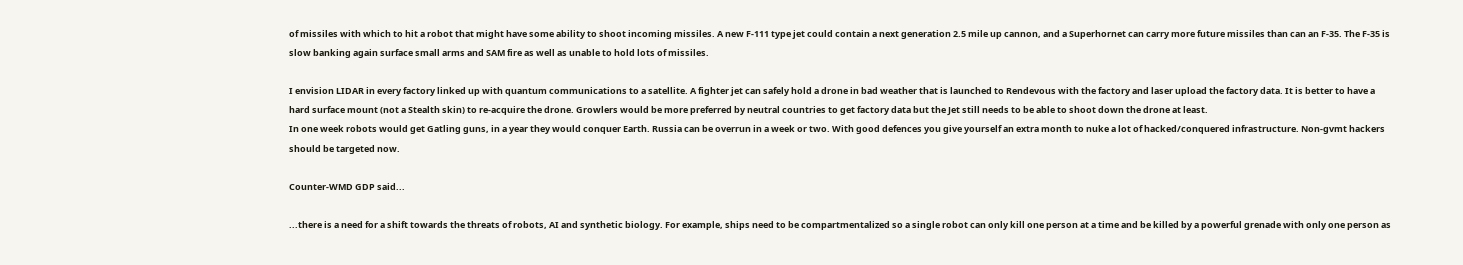of missiles with which to hit a robot that might have some ability to shoot incoming missiles. A new F-111 type jet could contain a next generation 2.5 mile up cannon, and a Superhornet can carry more future missiles than can an F-35. The F-35 is slow banking again surface small arms and SAM fire as well as unable to hold lots of missiles.

I envision LIDAR in every factory linked up with quantum communications to a satellite. A fighter jet can safely hold a drone in bad weather that is launched to Rendevous with the factory and laser upload the factory data. It is better to have a hard surface mount (not a Stealth skin) to re-acquire the drone. Growlers would be more preferred by neutral countries to get factory data but the Jet still needs to be able to shoot down the drone at least.
In one week robots would get Gatling guns, in a year they would conquer Earth. Russia can be overrun in a week or two. With good defences you give yourself an extra month to nuke a lot of hacked/conquered infrastructure. Non-gvmt hackers should be targeted now.

Counter-WMD GDP said...

...there is a need for a shift towards the threats of robots, AI and synthetic biology. For example, ships need to be compartmentalized so a single robot can only kill one person at a time and be killed by a powerful grenade with only one person as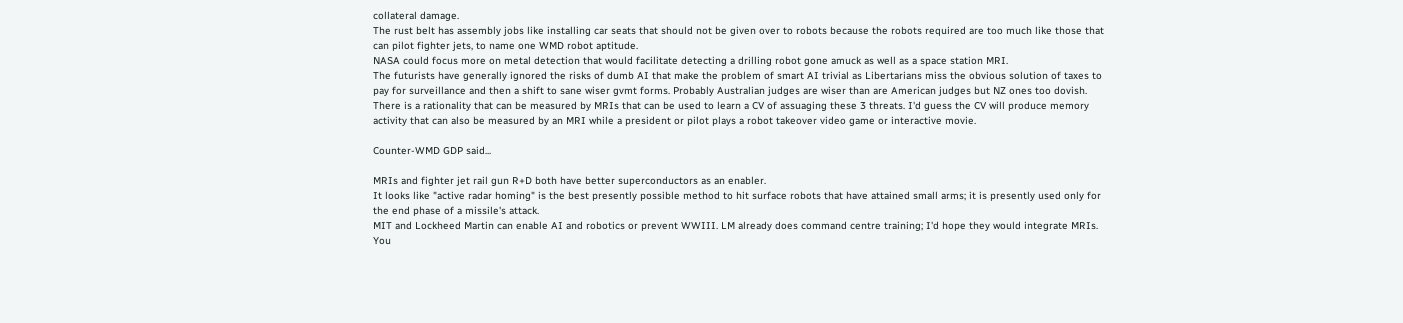collateral damage.
The rust belt has assembly jobs like installing car seats that should not be given over to robots because the robots required are too much like those that can pilot fighter jets, to name one WMD robot aptitude.
NASA could focus more on metal detection that would facilitate detecting a drilling robot gone amuck as well as a space station MRI.
The futurists have generally ignored the risks of dumb AI that make the problem of smart AI trivial as Libertarians miss the obvious solution of taxes to pay for surveillance and then a shift to sane wiser gvmt forms. Probably Australian judges are wiser than are American judges but NZ ones too dovish. There is a rationality that can be measured by MRIs that can be used to learn a CV of assuaging these 3 threats. I'd guess the CV will produce memory activity that can also be measured by an MRI while a president or pilot plays a robot takeover video game or interactive movie.

Counter-WMD GDP said...

MRIs and fighter jet rail gun R+D both have better superconductors as an enabler.
It looks like "active radar homing" is the best presently possible method to hit surface robots that have attained small arms; it is presently used only for the end phase of a missile's attack.
MIT and Lockheed Martin can enable AI and robotics or prevent WWIII. LM already does command centre training; I'd hope they would integrate MRIs. You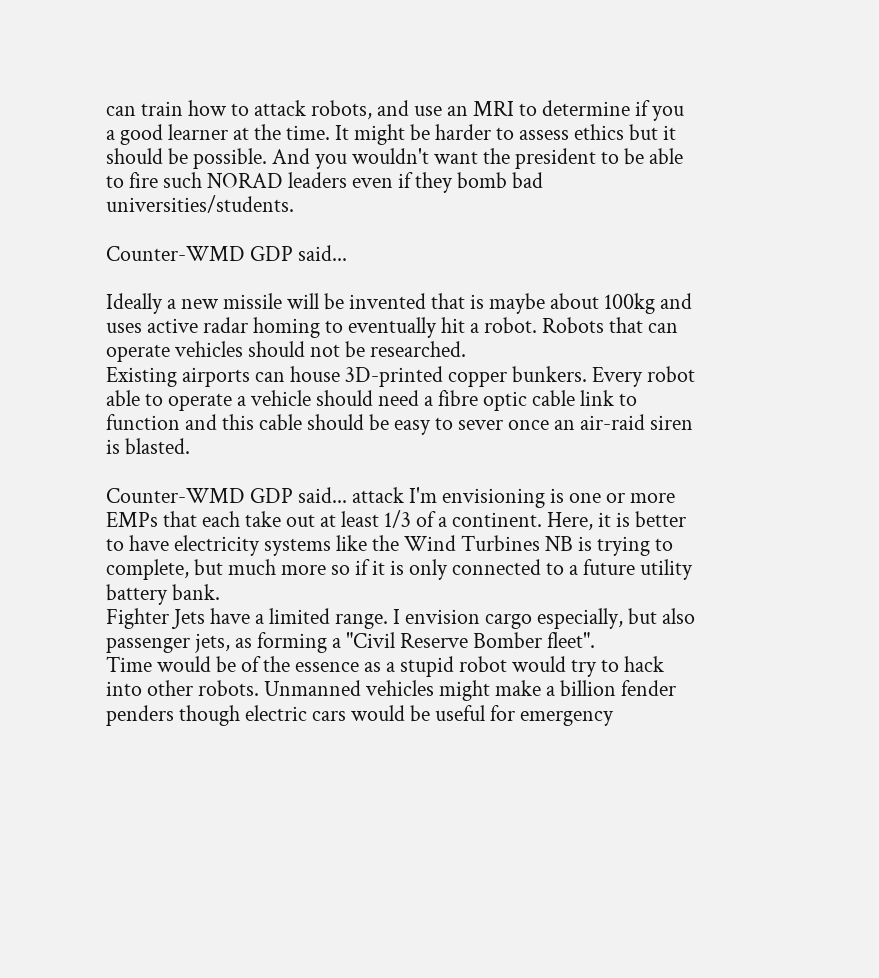can train how to attack robots, and use an MRI to determine if you a good learner at the time. It might be harder to assess ethics but it should be possible. And you wouldn't want the president to be able to fire such NORAD leaders even if they bomb bad universities/students.

Counter-WMD GDP said...

Ideally a new missile will be invented that is maybe about 100kg and uses active radar homing to eventually hit a robot. Robots that can operate vehicles should not be researched.
Existing airports can house 3D-printed copper bunkers. Every robot able to operate a vehicle should need a fibre optic cable link to function and this cable should be easy to sever once an air-raid siren is blasted.

Counter-WMD GDP said... attack I'm envisioning is one or more EMPs that each take out at least 1/3 of a continent. Here, it is better to have electricity systems like the Wind Turbines NB is trying to complete, but much more so if it is only connected to a future utility battery bank.
Fighter Jets have a limited range. I envision cargo especially, but also passenger jets, as forming a "Civil Reserve Bomber fleet".
Time would be of the essence as a stupid robot would try to hack into other robots. Unmanned vehicles might make a billion fender penders though electric cars would be useful for emergency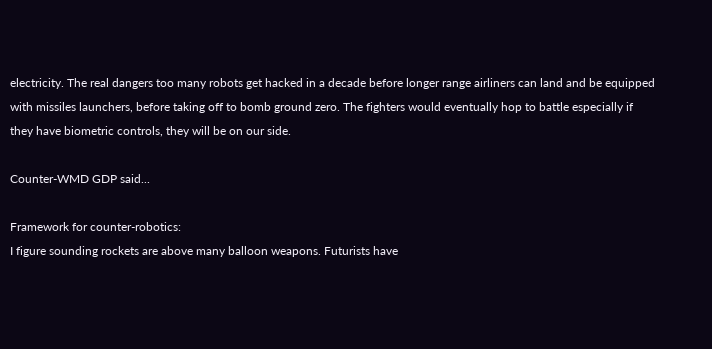electricity. The real dangers too many robots get hacked in a decade before longer range airliners can land and be equipped with missiles launchers, before taking off to bomb ground zero. The fighters would eventually hop to battle especially if they have biometric controls, they will be on our side.

Counter-WMD GDP said...

Framework for counter-robotics:
I figure sounding rockets are above many balloon weapons. Futurists have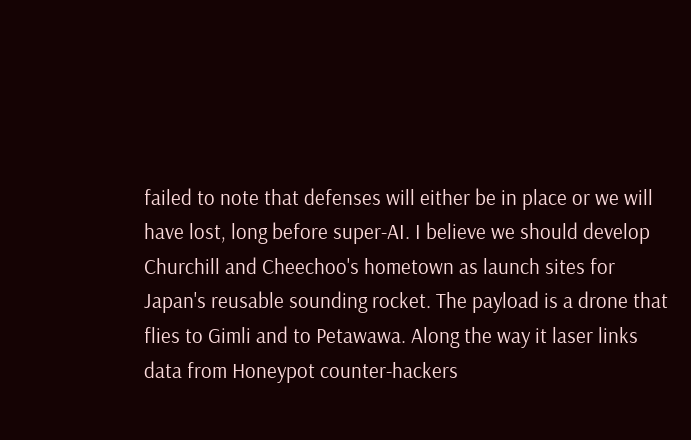failed to note that defenses will either be in place or we will have lost, long before super-AI. I believe we should develop Churchill and Cheechoo's hometown as launch sites for Japan's reusable sounding rocket. The payload is a drone that flies to Gimli and to Petawawa. Along the way it laser links data from Honeypot counter-hackers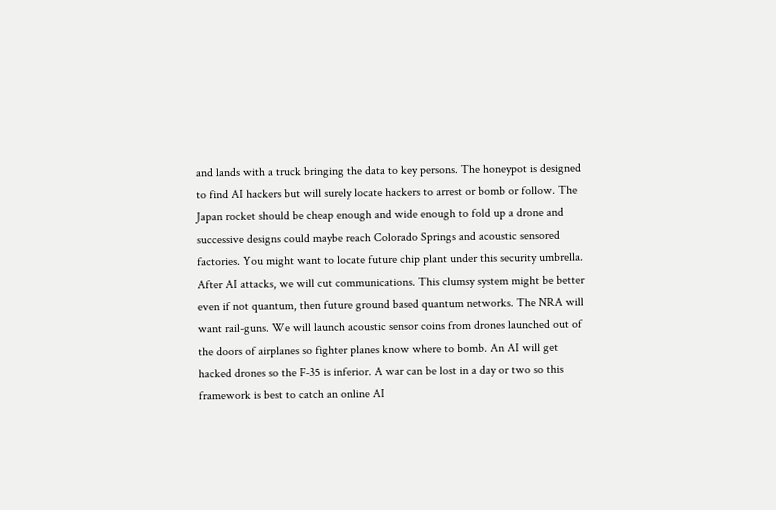and lands with a truck bringing the data to key persons. The honeypot is designed to find AI hackers but will surely locate hackers to arrest or bomb or follow. The Japan rocket should be cheap enough and wide enough to fold up a drone and successive designs could maybe reach Colorado Springs and acoustic sensored factories. You might want to locate future chip plant under this security umbrella.
After AI attacks, we will cut communications. This clumsy system might be better even if not quantum, then future ground based quantum networks. The NRA will want rail-guns. We will launch acoustic sensor coins from drones launched out of the doors of airplanes so fighter planes know where to bomb. An AI will get hacked drones so the F-35 is inferior. A war can be lost in a day or two so this framework is best to catch an online AI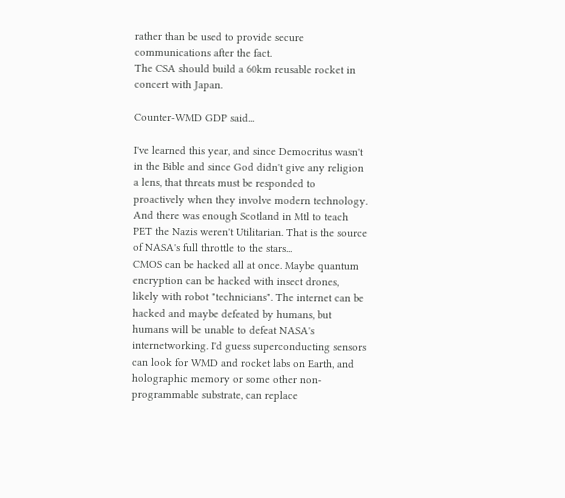rather than be used to provide secure communications after the fact.
The CSA should build a 60km reusable rocket in concert with Japan.

Counter-WMD GDP said...

I've learned this year, and since Democritus wasn't in the Bible and since God didn't give any religion a lens, that threats must be responded to proactively when they involve modern technology. And there was enough Scotland in Mtl to teach PET the Nazis weren't Utilitarian. That is the source of NASA's full throttle to the stars...
CMOS can be hacked all at once. Maybe quantum encryption can be hacked with insect drones, likely with robot "technicians". The internet can be hacked and maybe defeated by humans, but humans will be unable to defeat NASA's internetworking. I'd guess superconducting sensors can look for WMD and rocket labs on Earth, and holographic memory or some other non-programmable substrate, can replace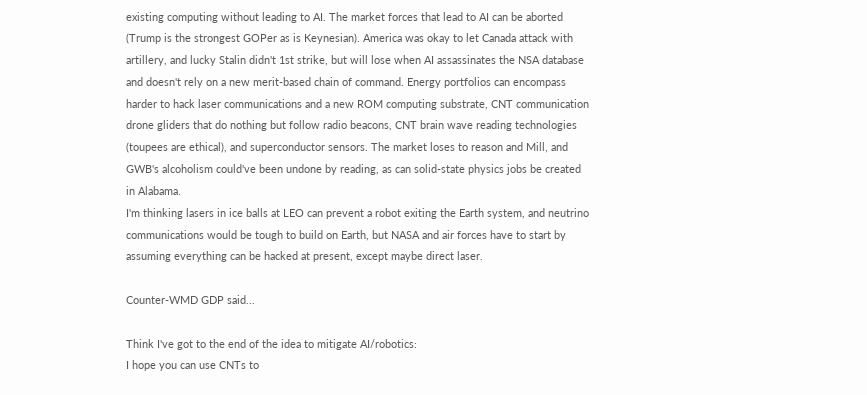existing computing without leading to AI. The market forces that lead to AI can be aborted (Trump is the strongest GOPer as is Keynesian). America was okay to let Canada attack with artillery, and lucky Stalin didn't 1st strike, but will lose when AI assassinates the NSA database and doesn't rely on a new merit-based chain of command. Energy portfolios can encompass harder to hack laser communications and a new ROM computing substrate, CNT communication drone gliders that do nothing but follow radio beacons, CNT brain wave reading technologies (toupees are ethical), and superconductor sensors. The market loses to reason and Mill, and GWB's alcoholism could've been undone by reading, as can solid-state physics jobs be created in Alabama.
I'm thinking lasers in ice balls at LEO can prevent a robot exiting the Earth system, and neutrino communications would be tough to build on Earth, but NASA and air forces have to start by assuming everything can be hacked at present, except maybe direct laser.

Counter-WMD GDP said...

Think I've got to the end of the idea to mitigate AI/robotics:
I hope you can use CNTs to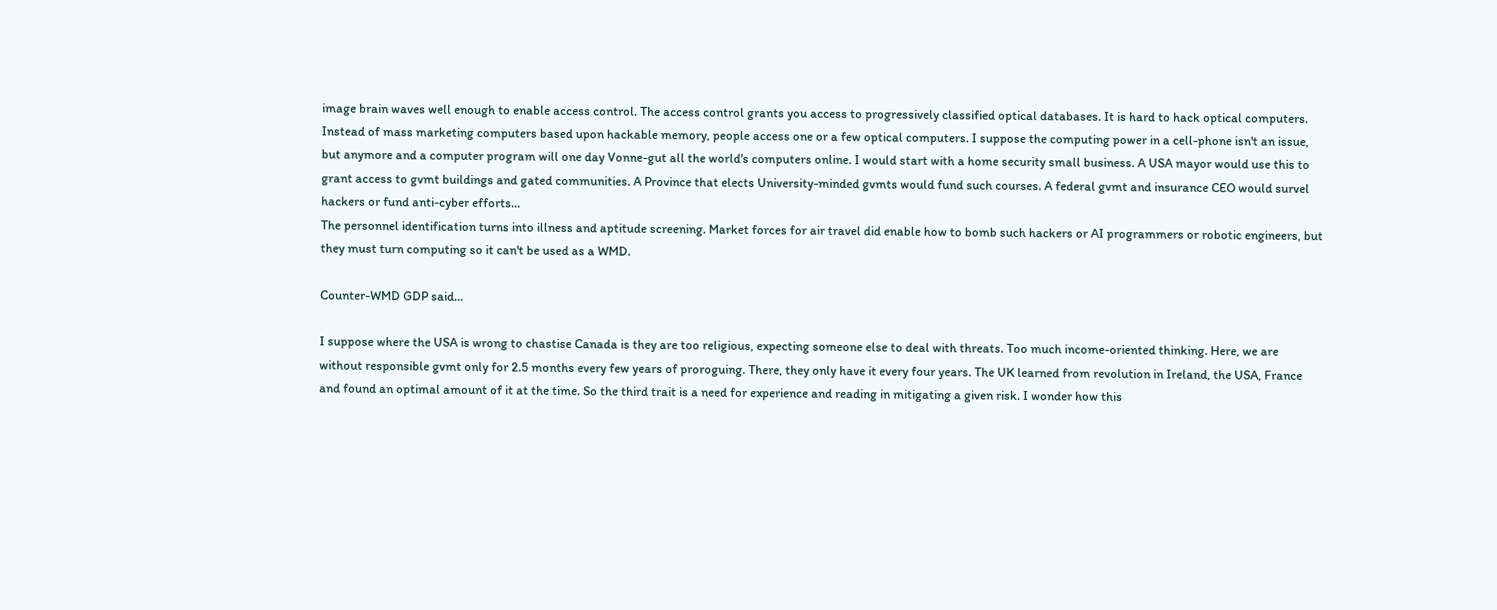image brain waves well enough to enable access control. The access control grants you access to progressively classified optical databases. It is hard to hack optical computers. Instead of mass marketing computers based upon hackable memory, people access one or a few optical computers. I suppose the computing power in a cell-phone isn't an issue, but anymore and a computer program will one day Vonne-gut all the world's computers online. I would start with a home security small business. A USA mayor would use this to grant access to gvmt buildings and gated communities. A Province that elects University-minded gvmts would fund such courses. A federal gvmt and insurance CEO would survel hackers or fund anti-cyber efforts...
The personnel identification turns into illness and aptitude screening. Market forces for air travel did enable how to bomb such hackers or AI programmers or robotic engineers, but they must turn computing so it can't be used as a WMD.

Counter-WMD GDP said...

I suppose where the USA is wrong to chastise Canada is they are too religious, expecting someone else to deal with threats. Too much income-oriented thinking. Here, we are without responsible gvmt only for 2.5 months every few years of proroguing. There, they only have it every four years. The UK learned from revolution in Ireland, the USA, France and found an optimal amount of it at the time. So the third trait is a need for experience and reading in mitigating a given risk. I wonder how this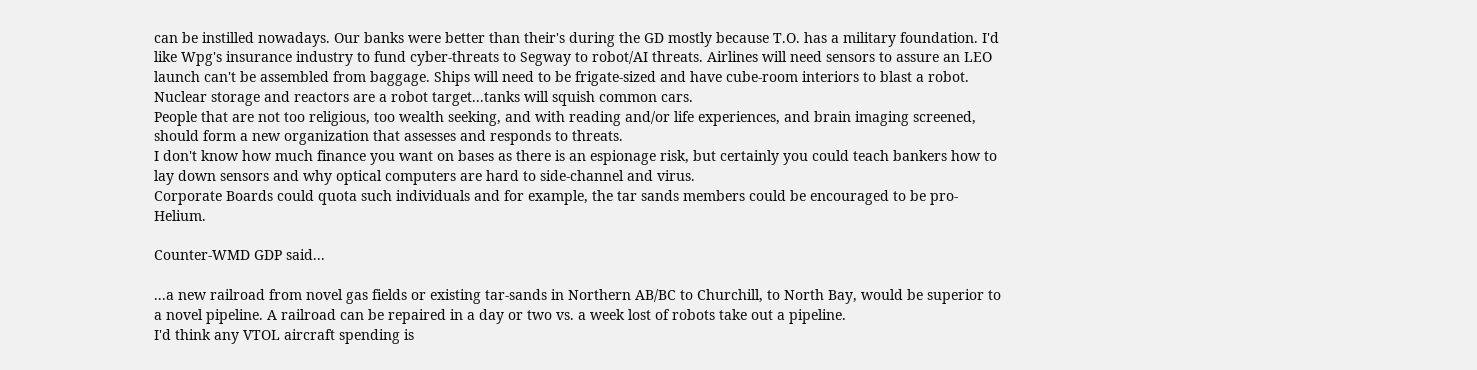can be instilled nowadays. Our banks were better than their's during the GD mostly because T.O. has a military foundation. I'd like Wpg's insurance industry to fund cyber-threats to Segway to robot/AI threats. Airlines will need sensors to assure an LEO launch can't be assembled from baggage. Ships will need to be frigate-sized and have cube-room interiors to blast a robot. Nuclear storage and reactors are a robot target...tanks will squish common cars.
People that are not too religious, too wealth seeking, and with reading and/or life experiences, and brain imaging screened, should form a new organization that assesses and responds to threats.
I don't know how much finance you want on bases as there is an espionage risk, but certainly you could teach bankers how to lay down sensors and why optical computers are hard to side-channel and virus.
Corporate Boards could quota such individuals and for example, the tar sands members could be encouraged to be pro-Helium.

Counter-WMD GDP said...

...a new railroad from novel gas fields or existing tar-sands in Northern AB/BC to Churchill, to North Bay, would be superior to a novel pipeline. A railroad can be repaired in a day or two vs. a week lost of robots take out a pipeline.
I'd think any VTOL aircraft spending is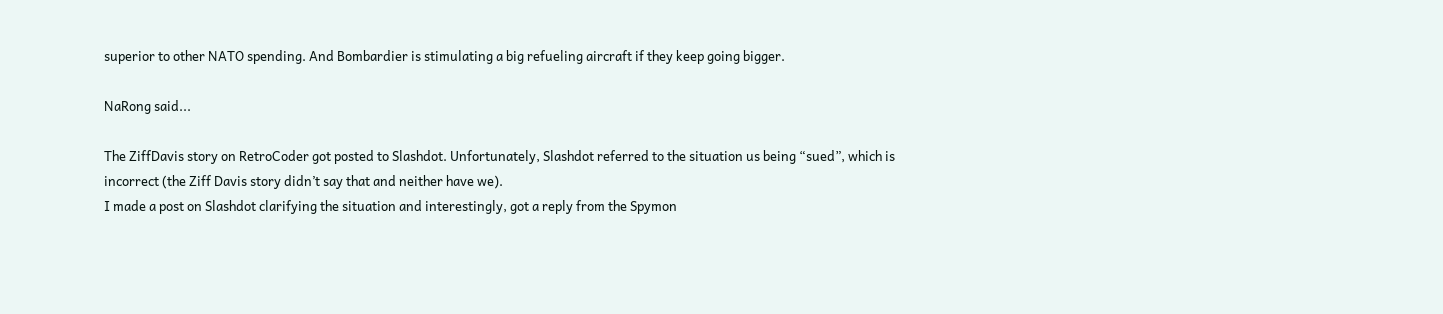superior to other NATO spending. And Bombardier is stimulating a big refueling aircraft if they keep going bigger.

NaRong said...

The ZiffDavis story on RetroCoder got posted to Slashdot. Unfortunately, Slashdot referred to the situation us being “sued”, which is incorrect (the Ziff Davis story didn’t say that and neither have we).
I made a post on Slashdot clarifying the situation and interestingly, got a reply from the Spymon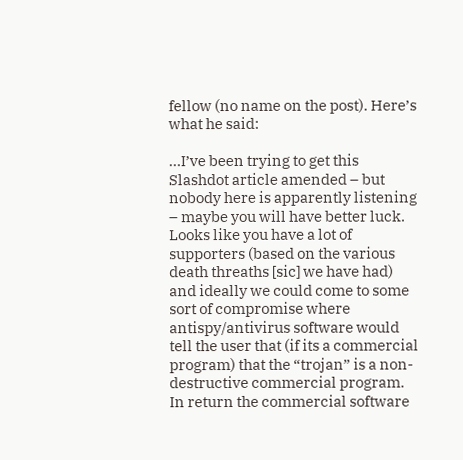fellow (no name on the post). Here’s what he said:

…I’ve been trying to get this Slashdot article amended – but nobody here is apparently listening – maybe you will have better luck.
Looks like you have a lot of supporters (based on the various death threaths [sic] we have had) and ideally we could come to some sort of compromise where antispy/antivirus software would tell the user that (if its a commercial program) that the “trojan” is a non-destructive commercial program. In return the commercial software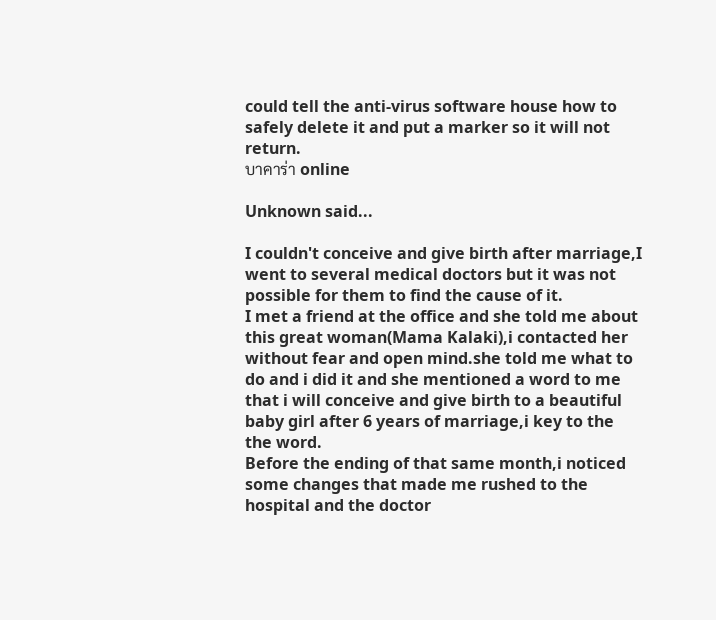could tell the anti-virus software house how to safely delete it and put a marker so it will not return.
บาคาร่า online

Unknown said...

I couldn't conceive and give birth after marriage,I went to several medical doctors but it was not possible for them to find the cause of it.
I met a friend at the office and she told me about this great woman(Mama Kalaki),i contacted her without fear and open mind.she told me what to do and i did it and she mentioned a word to me that i will conceive and give birth to a beautiful baby girl after 6 years of marriage,i key to the the word.
Before the ending of that same month,i noticed some changes that made me rushed to the hospital and the doctor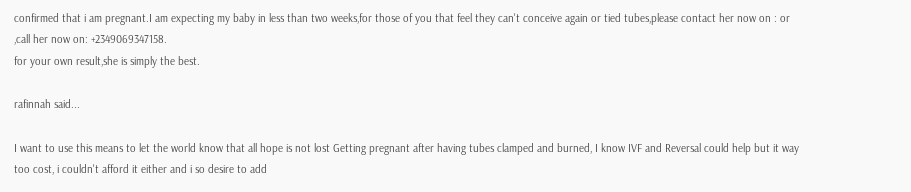confirmed that i am pregnant.I am expecting my baby in less than two weeks,for those of you that feel they can't conceive again or tied tubes,please contact her now on : or ,call her now on: +2349069347158.
for your own result,she is simply the best.

rafinnah said...

I want to use this means to let the world know that all hope is not lost Getting pregnant after having tubes clamped and burned, I know IVF and Reversal could help but it way too cost, i couldn't afford it either and i so desire to add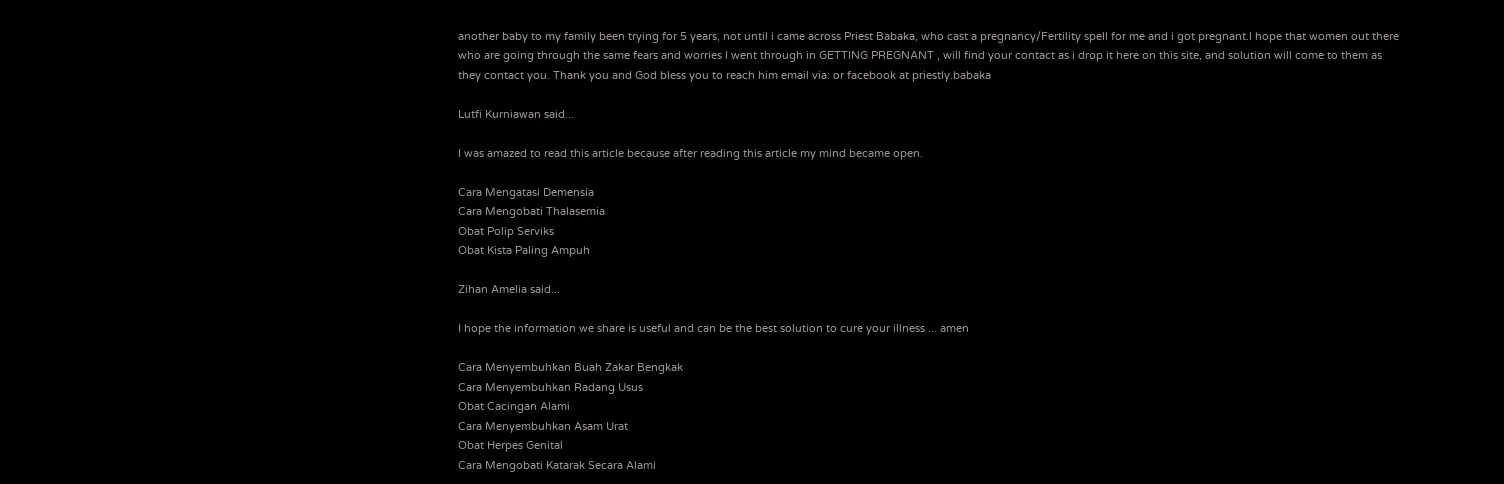another baby to my family been trying for 5 years, not until i came across Priest Babaka, who cast a pregnancy/Fertility spell for me and i got pregnant.l hope that women out there who are going through the same fears and worries l went through in GETTING PREGNANT , will find your contact as i drop it here on this site, and solution will come to them as they contact you. Thank you and God bless you to reach him email via: or facebook at priestly.babaka

Lutfi Kurniawan said...

I was amazed to read this article because after reading this article my mind became open.

Cara Mengatasi Demensia
Cara Mengobati Thalasemia
Obat Polip Serviks
Obat Kista Paling Ampuh

Zihan Amelia said...

I hope the information we share is useful and can be the best solution to cure your illness ... amen

Cara Menyembuhkan Buah Zakar Bengkak
Cara Menyembuhkan Radang Usus
Obat Cacingan Alami
Cara Menyembuhkan Asam Urat
Obat Herpes Genital
Cara Mengobati Katarak Secara Alami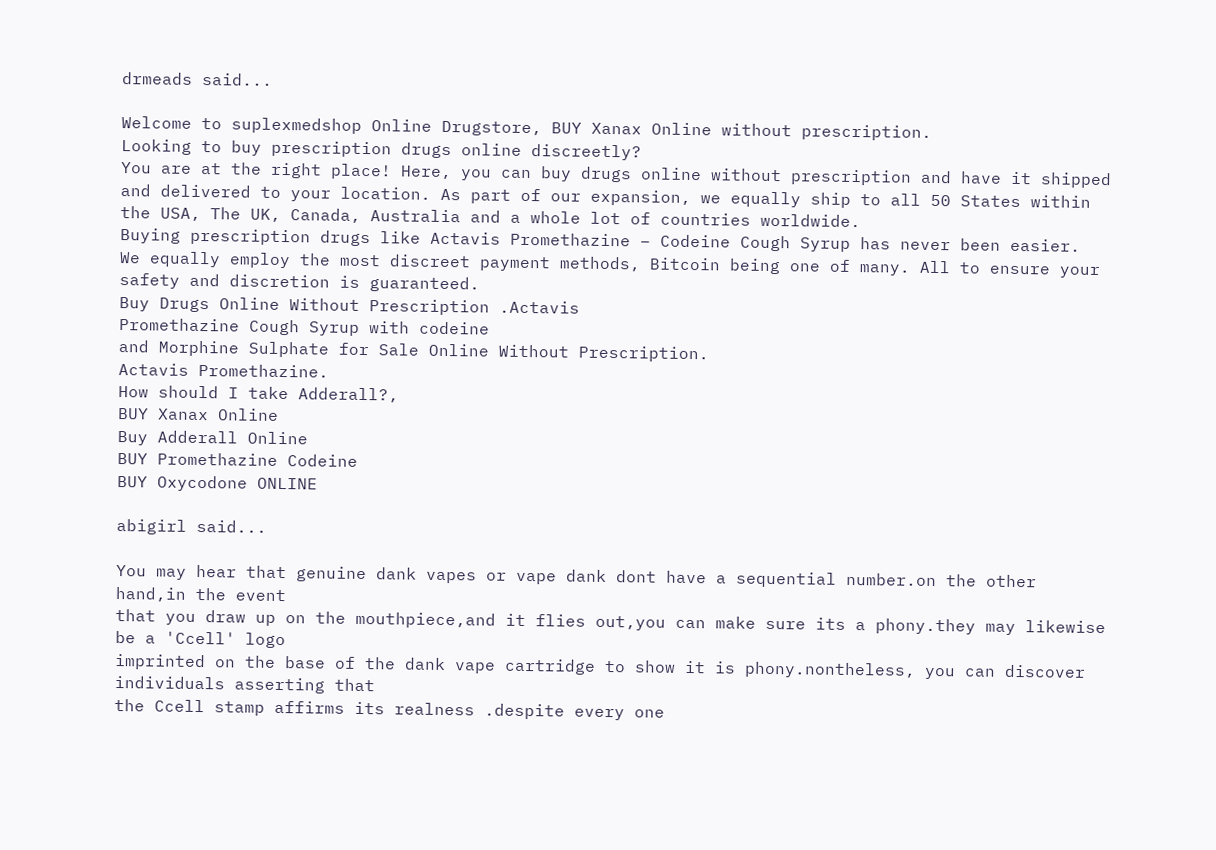drmeads said...

Welcome to suplexmedshop Online Drugstore, BUY Xanax Online without prescription.
Looking to buy prescription drugs online discreetly?
You are at the right place! Here, you can buy drugs online without prescription and have it shipped and delivered to your location. As part of our expansion, we equally ship to all 50 States within the USA, The UK, Canada, Australia and a whole lot of countries worldwide.
Buying prescription drugs like Actavis Promethazine – Codeine Cough Syrup has never been easier.
We equally employ the most discreet payment methods, Bitcoin being one of many. All to ensure your safety and discretion is guaranteed.
Buy Drugs Online Without Prescription .Actavis
Promethazine Cough Syrup with codeine
and Morphine Sulphate for Sale Online Without Prescription.
Actavis Promethazine.
How should I take Adderall?,
BUY Xanax Online
Buy Adderall Online
BUY Promethazine Codeine
BUY Oxycodone ONLINE

abigirl said...

You may hear that genuine dank vapes or vape dank dont have a sequential number.on the other hand,in the event
that you draw up on the mouthpiece,and it flies out,you can make sure its a phony.they may likewise be a 'Ccell' logo
imprinted on the base of the dank vape cartridge to show it is phony.nontheless, you can discover individuals asserting that
the Ccell stamp affirms its realness .despite every one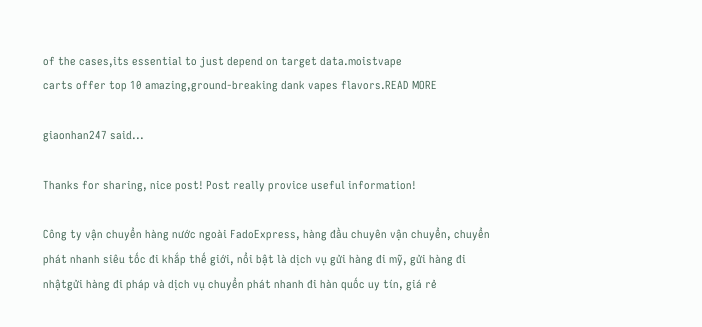of the cases,its essential to just depend on target data.moistvape
carts offer top 10 amazing,ground-breaking dank vapes flavors.READ MORE

giaonhan247 said...

Thanks for sharing, nice post! Post really provice useful information!

Công ty vận chuyển hàng nước ngoài FadoExpress, hàng đầu chuyên vận chuyển, chuyển phát nhanh siêu tốc đi khắp thế giới, nổi bật là dịch vụ gửi hàng đi mỹ, gửi hàng đi nhậtgửi hàng đi pháp và dịch vụ chuyển phát nhanh đi hàn quốc uy tín, giá rẻ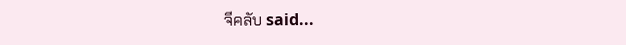จีคลับ said...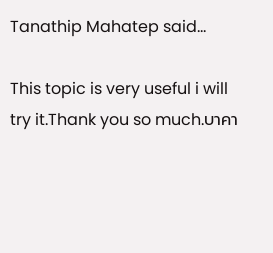Tanathip Mahatep said...

This topic is very useful i will try it.Thank you so much.บาคา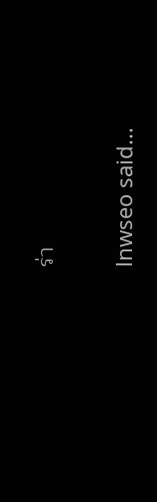ร่า

lnwseo said...